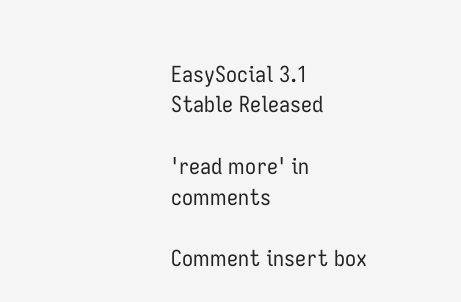EasySocial 3.1 Stable Released

'read more' in comments

Comment insert box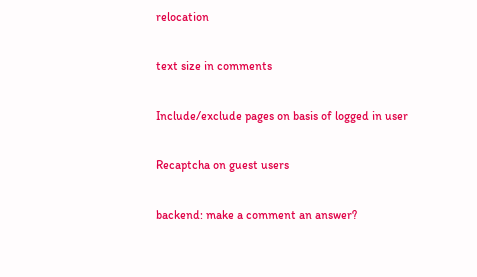relocation

text size in comments

Include/exclude pages on basis of logged in user

Recaptcha on guest users

backend: make a comment an answer?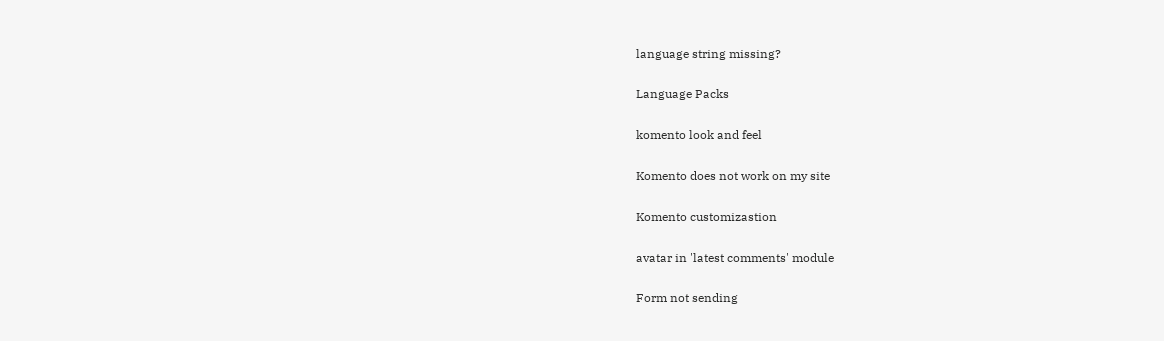language string missing?

Language Packs

komento look and feel

Komento does not work on my site

Komento customizastion

avatar in 'latest comments' module

Form not sending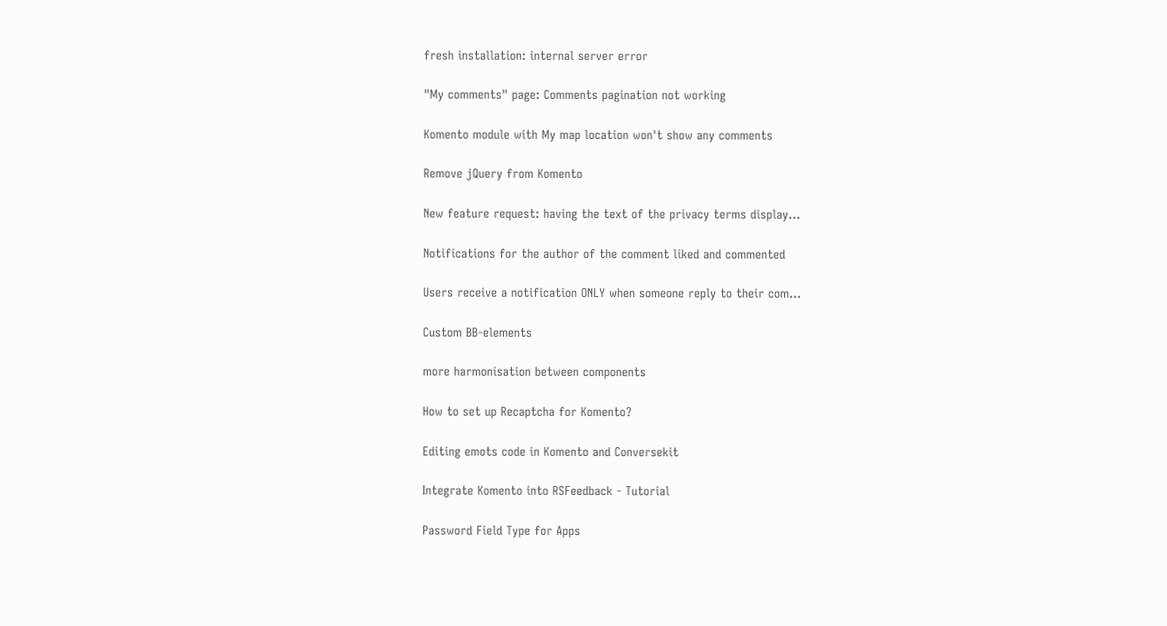fresh installation: internal server error

"My comments" page: Comments pagination not working

Komento module with My map location won't show any comments

Remove jQuery from Komento

New feature request: having the text of the privacy terms display...

Notifications for the author of the comment liked and commented

Users receive a notification ONLY when someone reply to their com...

Custom BB-elements

more harmonisation between components

How to set up Recaptcha for Komento?

Editing emots code in Komento and Conversekit

Integrate Komento into RSFeedback - Tutorial

Password Field Type for Apps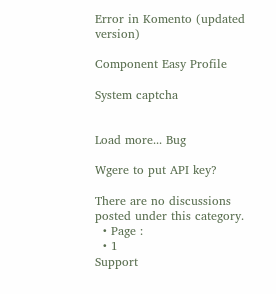Error in Komento (updated version)

Component Easy Profile

System captcha


Load more... Bug

Wgere to put API key?

There are no discussions posted under this category.
  • Page :
  • 1
Support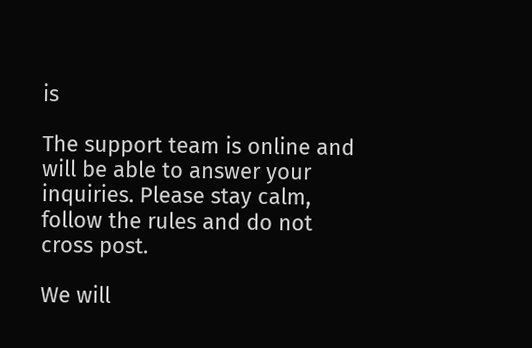is

The support team is online and will be able to answer your inquiries. Please stay calm, follow the rules and do not cross post.

We will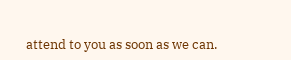attend to you as soon as we can.